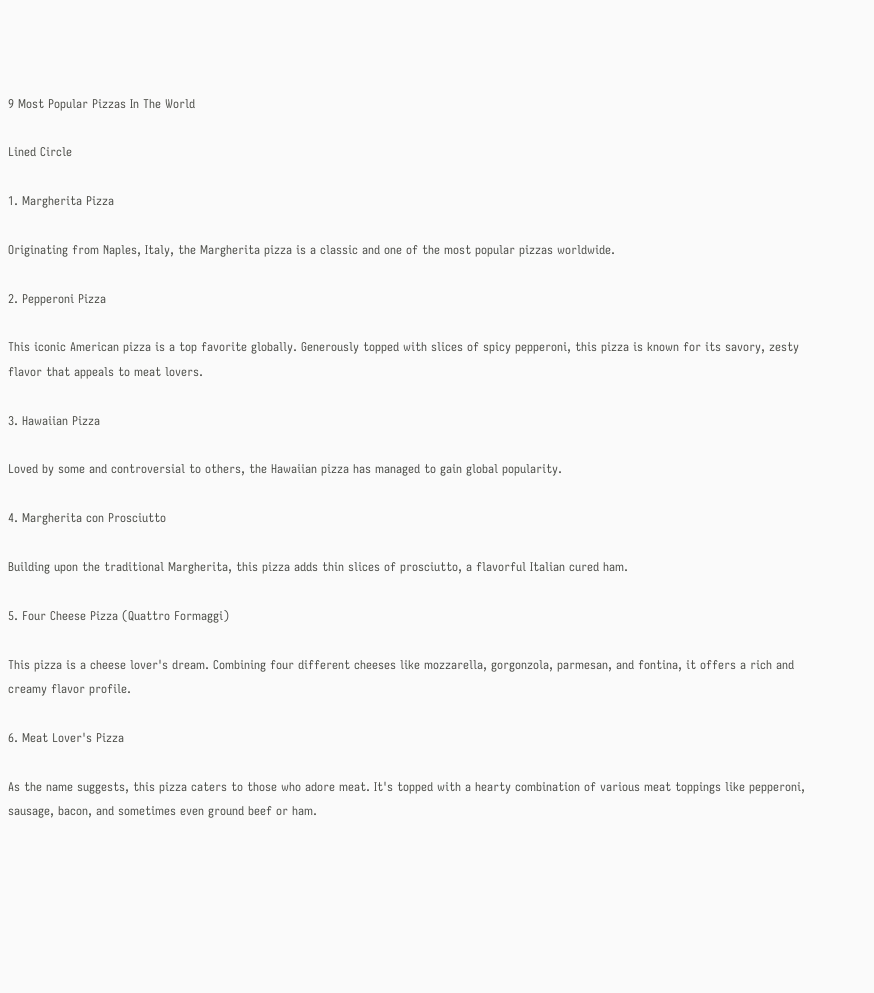9 Most Popular Pizzas In The World

Lined Circle

1. Margherita Pizza

Originating from Naples, Italy, the Margherita pizza is a classic and one of the most popular pizzas worldwide.

2. Pepperoni Pizza

This iconic American pizza is a top favorite globally. Generously topped with slices of spicy pepperoni, this pizza is known for its savory, zesty flavor that appeals to meat lovers.

3. Hawaiian Pizza

Loved by some and controversial to others, the Hawaiian pizza has managed to gain global popularity.

4. Margherita con Prosciutto

Building upon the traditional Margherita, this pizza adds thin slices of prosciutto, a flavorful Italian cured ham.

5. Four Cheese Pizza (Quattro Formaggi)

This pizza is a cheese lover's dream. Combining four different cheeses like mozzarella, gorgonzola, parmesan, and fontina, it offers a rich and creamy flavor profile.

6. Meat Lover's Pizza

As the name suggests, this pizza caters to those who adore meat. It's topped with a hearty combination of various meat toppings like pepperoni, sausage, bacon, and sometimes even ground beef or ham.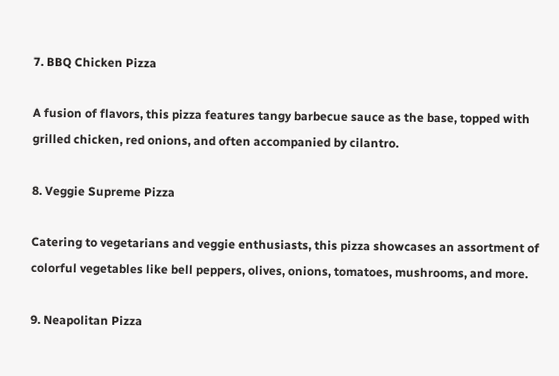7. BBQ Chicken Pizza

A fusion of flavors, this pizza features tangy barbecue sauce as the base, topped with grilled chicken, red onions, and often accompanied by cilantro.

8. Veggie Supreme Pizza

Catering to vegetarians and veggie enthusiasts, this pizza showcases an assortment of colorful vegetables like bell peppers, olives, onions, tomatoes, mushrooms, and more.

9. Neapolitan Pizza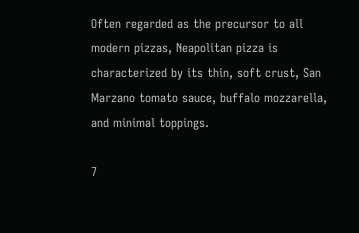Often regarded as the precursor to all modern pizzas, Neapolitan pizza is characterized by its thin, soft crust, San Marzano tomato sauce, buffalo mozzarella, and minimal toppings.

7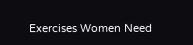Exercises Women Need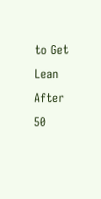to Get Lean After 50